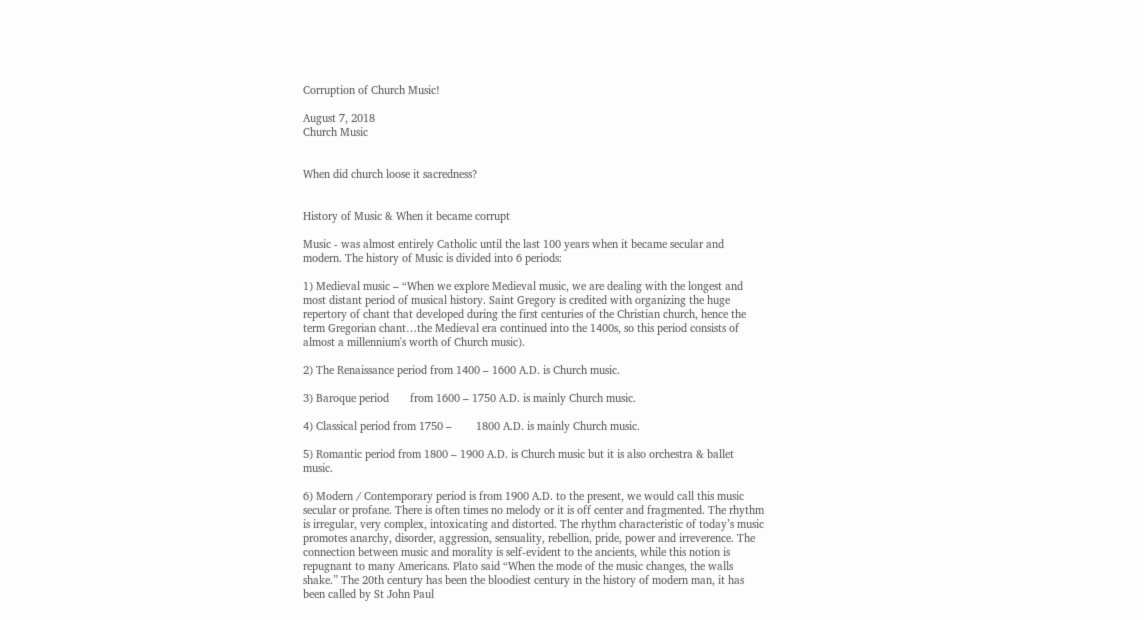Corruption of Church Music!

August 7, 2018
Church Music


When did church loose it sacredness?


History of Music & When it became corrupt

Music - was almost entirely Catholic until the last 100 years when it became secular and modern. The history of Music is divided into 6 periods:

1) Medieval music – “When we explore Medieval music, we are dealing with the longest and most distant period of musical history. Saint Gregory is credited with organizing the huge repertory of chant that developed during the first centuries of the Christian church, hence the term Gregorian chant…the Medieval era continued into the 1400s, so this period consists of almost a millennium's worth of Church music).

2) The Renaissance period from 1400 – 1600 A.D. is Church music.

3) Baroque period       from 1600 – 1750 A.D. is mainly Church music.

4) Classical period from 1750 –        1800 A.D. is mainly Church music.

5) Romantic period from 1800 – 1900 A.D. is Church music but it is also orchestra & ballet music.

6) Modern / Contemporary period is from 1900 A.D. to the present, we would call this music secular or profane. There is often times no melody or it is off center and fragmented. The rhythm is irregular, very complex, intoxicating and distorted. The rhythm characteristic of today’s music promotes anarchy, disorder, aggression, sensuality, rebellion, pride, power and irreverence. The connection between music and morality is self-evident to the ancients, while this notion is repugnant to many Americans. Plato said “When the mode of the music changes, the walls shake.” The 20th century has been the bloodiest century in the history of modern man, it has been called by St John Paul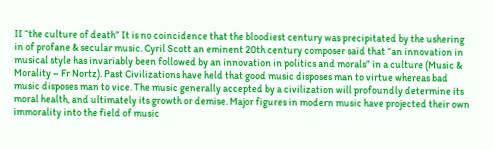II “the culture of death” It is no coincidence that the bloodiest century was precipitated by the ushering in of profane & secular music. Cyril Scott an eminent 20th century composer said that “an innovation in musical style has invariably been followed by an innovation in politics and morals” in a culture (Music & Morality – Fr Nortz). Past Civilizations have held that good music disposes man to virtue whereas bad music disposes man to vice. The music generally accepted by a civilization will profoundly determine its moral health, and ultimately its growth or demise. Major figures in modern music have projected their own immorality into the field of music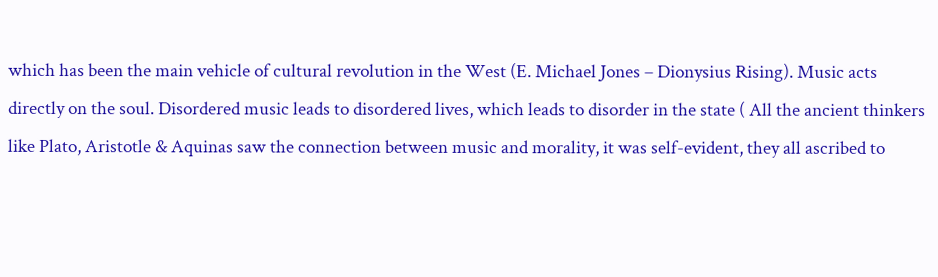which has been the main vehicle of cultural revolution in the West (E. Michael Jones – Dionysius Rising). Music acts directly on the soul. Disordered music leads to disordered lives, which leads to disorder in the state ( All the ancient thinkers like Plato, Aristotle & Aquinas saw the connection between music and morality, it was self-evident, they all ascribed to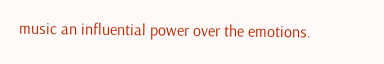music an influential power over the emotions.